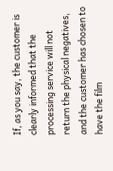If, as you say, the customer is clearly informed that the processing service will not return the physical negatives, and the customer has chosen to have the film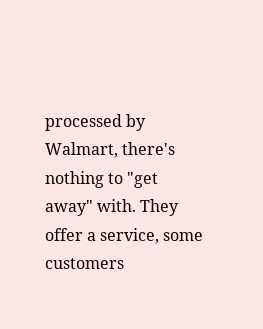processed by Walmart, there's nothing to "get away" with. They offer a service, some customers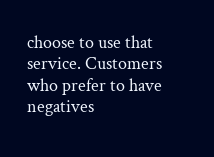choose to use that service. Customers who prefer to have negatives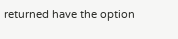returned have the option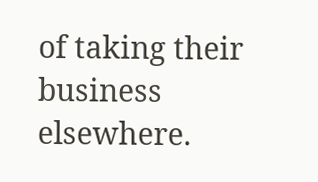of taking their business elsewhere.